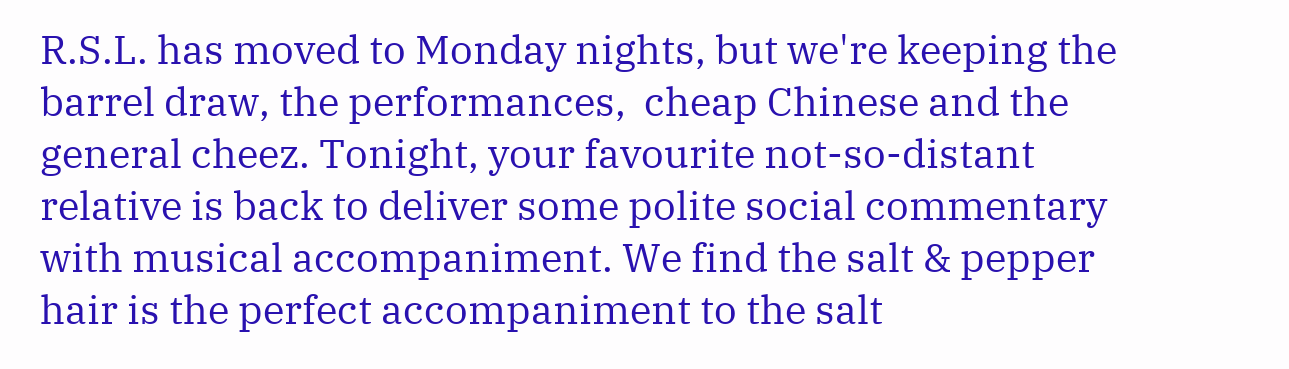R.S.L. has moved to Monday nights, but we're keeping the barrel draw, the performances,  cheap Chinese and the general cheez. Tonight, your favourite not-so-distant relative is back to deliver some polite social commentary with musical accompaniment. We find the salt & pepper hair is the perfect accompaniment to the salt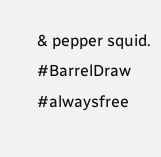& pepper squid. #BarrelDraw #alwaysfree